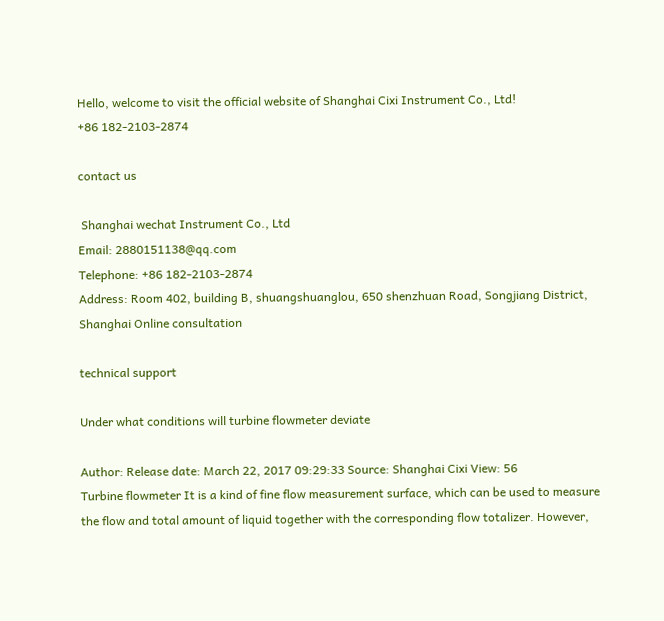Hello, welcome to visit the official website of Shanghai Cixi Instrument Co., Ltd!
+86 182-2103-2874

contact us

 Shanghai wechat Instrument Co., Ltd
Email: 2880151138@qq.com
Telephone: +86 182-2103-2874
Address: Room 402, building B, shuangshuanglou, 650 shenzhuan Road, Songjiang District, Shanghai Online consultation

technical support

Under what conditions will turbine flowmeter deviate

Author: Release date: March 22, 2017 09:29:33 Source: Shanghai Cixi View: 56
Turbine flowmeter It is a kind of fine flow measurement surface, which can be used to measure the flow and total amount of liquid together with the corresponding flow totalizer. However,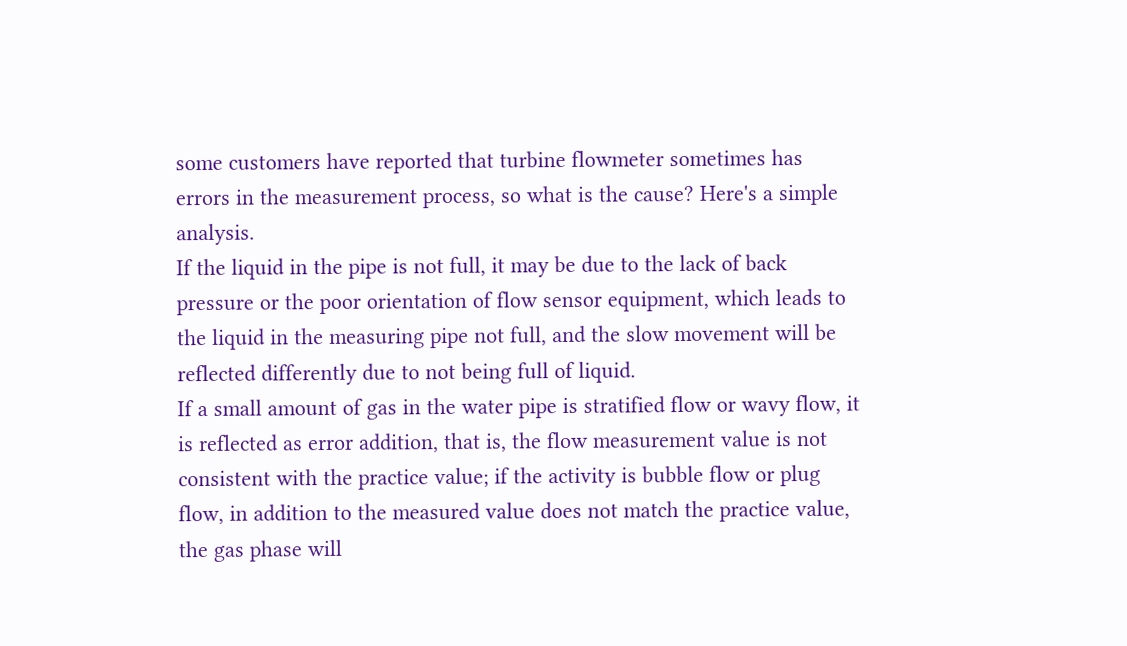some customers have reported that turbine flowmeter sometimes has errors in the measurement process, so what is the cause? Here's a simple analysis.
If the liquid in the pipe is not full, it may be due to the lack of back pressure or the poor orientation of flow sensor equipment, which leads to the liquid in the measuring pipe not full, and the slow movement will be reflected differently due to not being full of liquid.
If a small amount of gas in the water pipe is stratified flow or wavy flow, it is reflected as error addition, that is, the flow measurement value is not consistent with the practice value; if the activity is bubble flow or plug flow, in addition to the measured value does not match the practice value, the gas phase will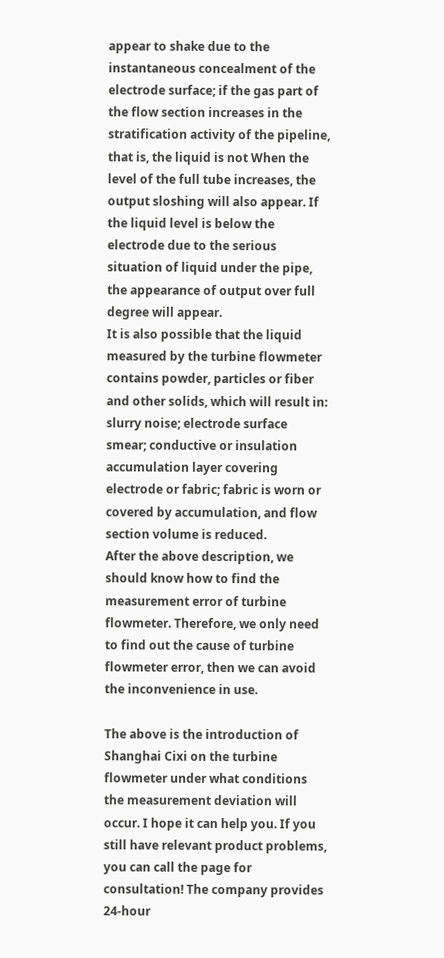appear to shake due to the instantaneous concealment of the electrode surface; if the gas part of the flow section increases in the stratification activity of the pipeline, that is, the liquid is not When the level of the full tube increases, the output sloshing will also appear. If the liquid level is below the electrode due to the serious situation of liquid under the pipe, the appearance of output over full degree will appear.
It is also possible that the liquid measured by the turbine flowmeter contains powder, particles or fiber and other solids, which will result in: slurry noise; electrode surface smear; conductive or insulation accumulation layer covering electrode or fabric; fabric is worn or covered by accumulation, and flow section volume is reduced.
After the above description, we should know how to find the measurement error of turbine flowmeter. Therefore, we only need to find out the cause of turbine flowmeter error, then we can avoid the inconvenience in use.

The above is the introduction of Shanghai Cixi on the turbine flowmeter under what conditions the measurement deviation will occur. I hope it can help you. If you still have relevant product problems, you can call the page for consultation! The company provides 24-hour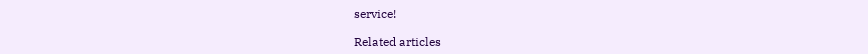service!

Related articles